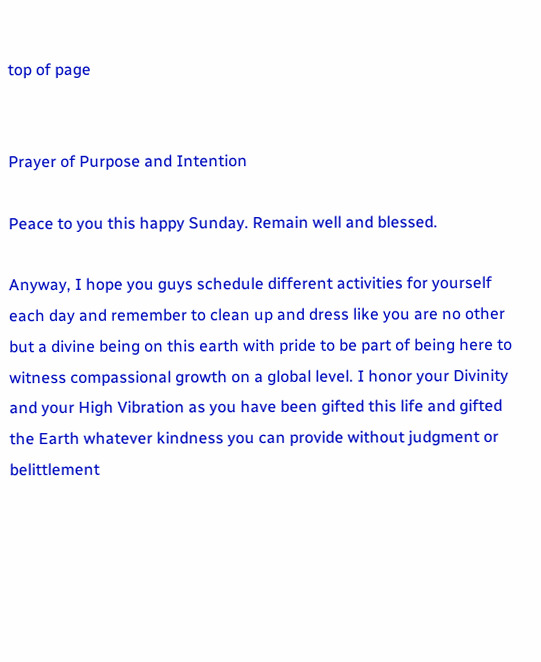top of page


Prayer of Purpose and Intention

Peace to you this happy Sunday. Remain well and blessed.

Anyway, I hope you guys schedule different activities for yourself each day and remember to clean up and dress like you are no other but a divine being on this earth with pride to be part of being here to witness compassional growth on a global level. I honor your Divinity and your High Vibration as you have been gifted this life and gifted the Earth whatever kindness you can provide without judgment or belittlement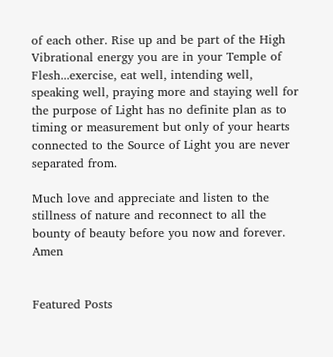of each other. Rise up and be part of the High Vibrational energy you are in your Temple of Flesh...exercise, eat well, intending well, speaking well, praying more and staying well for the purpose of Light has no definite plan as to timing or measurement but only of your hearts connected to the Source of Light you are never separated from.

Much love and appreciate and listen to the stillness of nature and reconnect to all the bounty of beauty before you now and forever. Amen


Featured Posts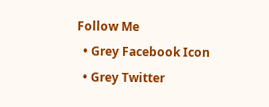Follow Me
  • Grey Facebook Icon
  • Grey Twitter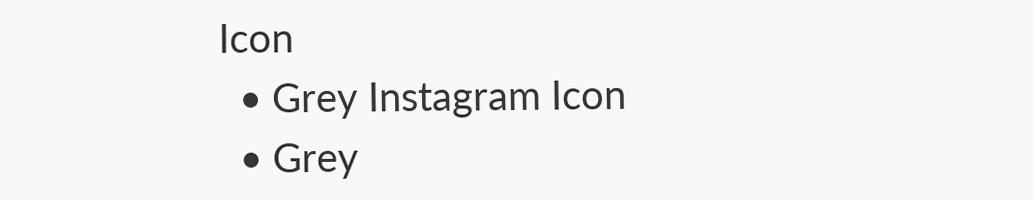Icon
  • Grey Instagram Icon
  • Grey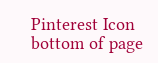Pinterest Icon
bottom of page